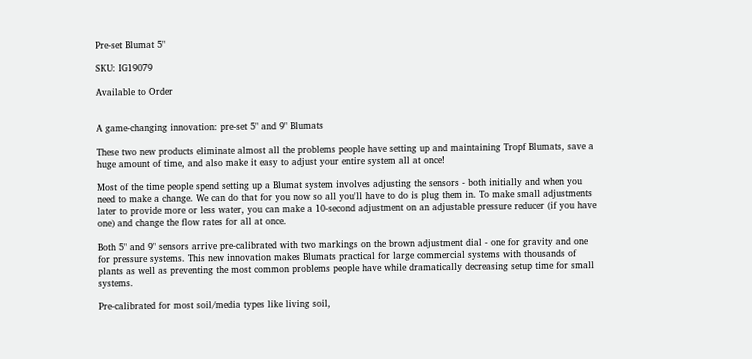Pre-set Blumat 5"

SKU: IG19079

Available to Order


A game-changing innovation: pre-set 5" and 9" Blumats

These two new products eliminate almost all the problems people have setting up and maintaining Tropf Blumats, save a huge amount of time, and also make it easy to adjust your entire system all at once!

Most of the time people spend setting up a Blumat system involves adjusting the sensors - both initially and when you need to make a change. We can do that for you now so all you'll have to do is plug them in. To make small adjustments later to provide more or less water, you can make a 10-second adjustment on an adjustable pressure reducer (if you have one) and change the flow rates for all at once.

Both 5" and 9" sensors arrive pre-calibrated with two markings on the brown adjustment dial - one for gravity and one for pressure systems. This new innovation makes Blumats practical for large commercial systems with thousands of plants as well as preventing the most common problems people have while dramatically decreasing setup time for small systems.

Pre-calibrated for most soil/media types like living soil,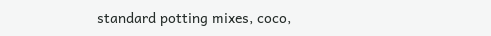standard potting mixes, coco,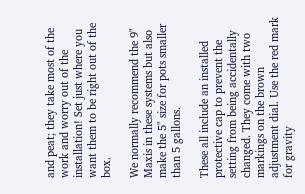and peat; they take most of the work and worry out of the installation! Set just where you want them to be right out of the box.

We normally recommend the 9" Maxis in these systems but also make the 5" size for pots smaller than 5 gallons.

These all include an installed protective cap to prevent the setting from being accidentally changed. They come with two markings on the brown adjustment dial. Use the red mark for gravity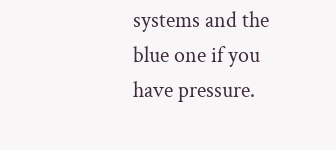systems and the blue one if you have pressure.